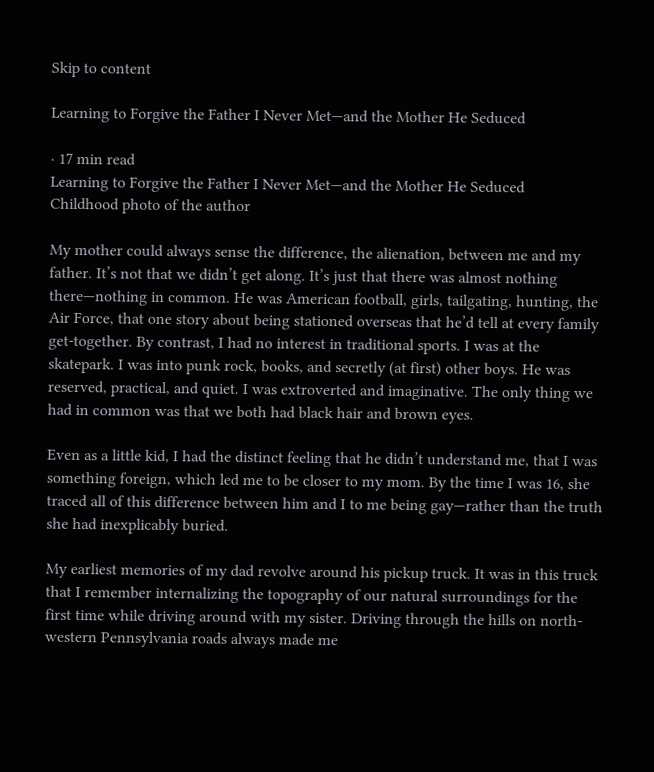Skip to content

Learning to Forgive the Father I Never Met—and the Mother He Seduced

· 17 min read
Learning to Forgive the Father I Never Met—and the Mother He Seduced
Childhood photo of the author

My mother could always sense the difference, the alienation, between me and my father. It’s not that we didn’t get along. It’s just that there was almost nothing there—nothing in common. He was American football, girls, tailgating, hunting, the Air Force, that one story about being stationed overseas that he’d tell at every family get-together. By contrast, I had no interest in traditional sports. I was at the skatepark. I was into punk rock, books, and secretly (at first) other boys. He was reserved, practical, and quiet. I was extroverted and imaginative. The only thing we had in common was that we both had black hair and brown eyes.

Even as a little kid, I had the distinct feeling that he didn’t understand me, that I was something foreign, which led me to be closer to my mom. By the time I was 16, she traced all of this difference between him and I to me being gay—rather than the truth she had inexplicably buried.

My earliest memories of my dad revolve around his pickup truck. It was in this truck that I remember internalizing the topography of our natural surroundings for the first time while driving around with my sister. Driving through the hills on north-western Pennsylvania roads always made me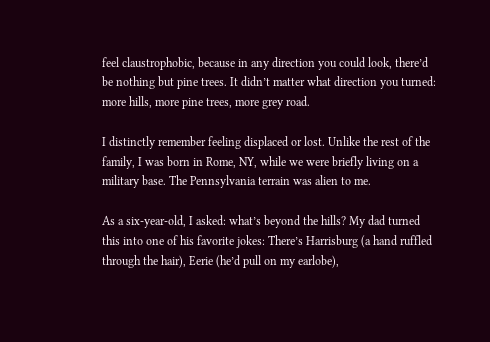feel claustrophobic, because in any direction you could look, there’d be nothing but pine trees. It didn’t matter what direction you turned: more hills, more pine trees, more grey road.

I distinctly remember feeling displaced or lost. Unlike the rest of the family, I was born in Rome, NY, while we were briefly living on a military base. The Pennsylvania terrain was alien to me.

As a six-year-old, I asked: what’s beyond the hills? My dad turned this into one of his favorite jokes: There’s Harrisburg (a hand ruffled through the hair), Eerie (he’d pull on my earlobe),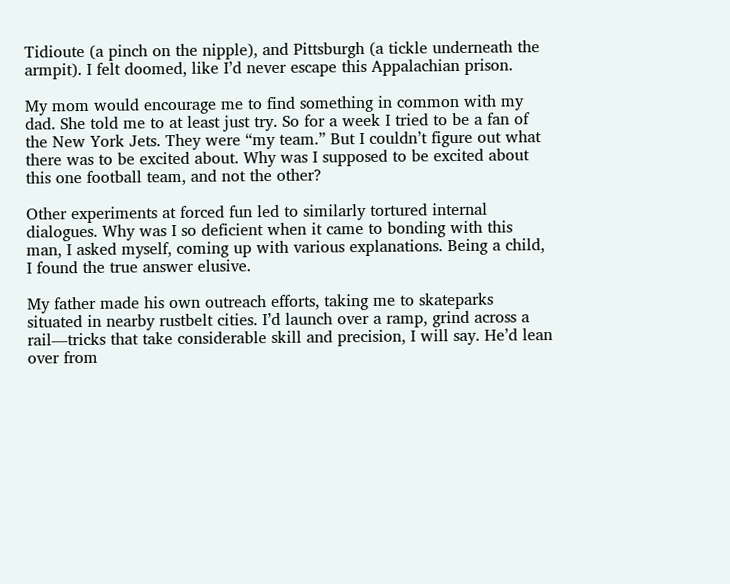Tidioute (a pinch on the nipple), and Pittsburgh (a tickle underneath the armpit). I felt doomed, like I’d never escape this Appalachian prison.

My mom would encourage me to find something in common with my dad. She told me to at least just try. So for a week I tried to be a fan of the New York Jets. They were “my team.” But I couldn’t figure out what there was to be excited about. Why was I supposed to be excited about this one football team, and not the other?

Other experiments at forced fun led to similarly tortured internal dialogues. Why was I so deficient when it came to bonding with this man, I asked myself, coming up with various explanations. Being a child, I found the true answer elusive.

My father made his own outreach efforts, taking me to skateparks situated in nearby rustbelt cities. I’d launch over a ramp, grind across a rail—tricks that take considerable skill and precision, I will say. He’d lean over from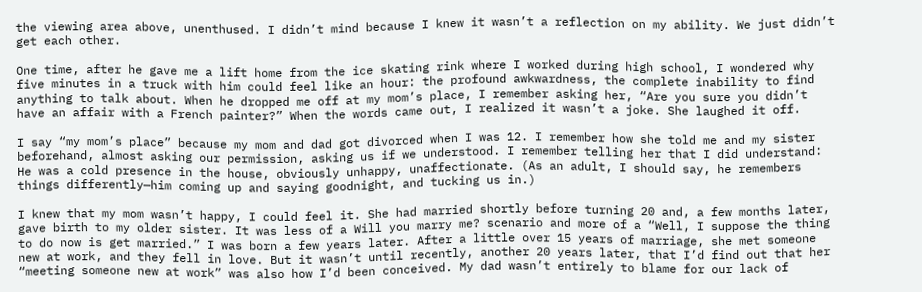the viewing area above, unenthused. I didn’t mind because I knew it wasn’t a reflection on my ability. We just didn’t get each other.

One time, after he gave me a lift home from the ice skating rink where I worked during high school, I wondered why five minutes in a truck with him could feel like an hour: the profound awkwardness, the complete inability to find anything to talk about. When he dropped me off at my mom’s place, I remember asking her, “Are you sure you didn’t have an affair with a French painter?” When the words came out, I realized it wasn’t a joke. She laughed it off.

I say “my mom’s place” because my mom and dad got divorced when I was 12. I remember how she told me and my sister beforehand, almost asking our permission, asking us if we understood. I remember telling her that I did understand: He was a cold presence in the house, obviously unhappy, unaffectionate. (As an adult, I should say, he remembers things differently—him coming up and saying goodnight, and tucking us in.)

I knew that my mom wasn’t happy, I could feel it. She had married shortly before turning 20 and, a few months later, gave birth to my older sister. It was less of a Will you marry me? scenario and more of a “Well, I suppose the thing to do now is get married.” I was born a few years later. After a little over 15 years of marriage, she met someone new at work, and they fell in love. But it wasn’t until recently, another 20 years later, that I’d find out that her “meeting someone new at work” was also how I’d been conceived. My dad wasn’t entirely to blame for our lack of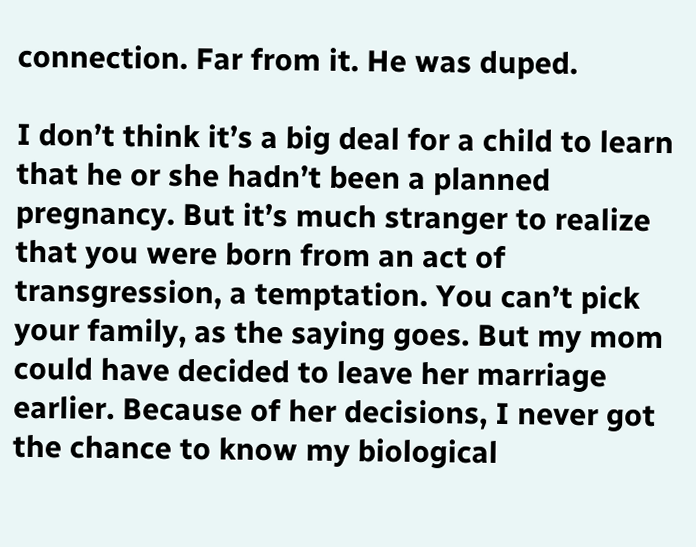connection. Far from it. He was duped.

I don’t think it’s a big deal for a child to learn that he or she hadn’t been a planned pregnancy. But it’s much stranger to realize that you were born from an act of transgression, a temptation. You can’t pick your family, as the saying goes. But my mom could have decided to leave her marriage earlier. Because of her decisions, I never got the chance to know my biological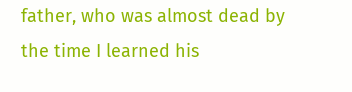father, who was almost dead by the time I learned his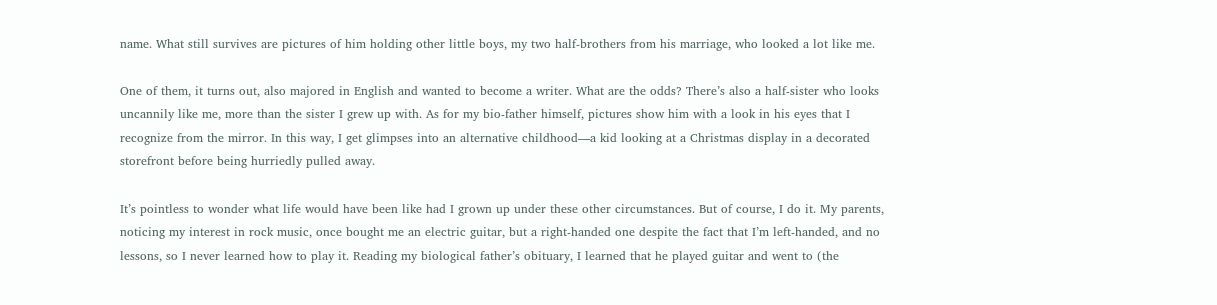name. What still survives are pictures of him holding other little boys, my two half-brothers from his marriage, who looked a lot like me.

One of them, it turns out, also majored in English and wanted to become a writer. What are the odds? There’s also a half-sister who looks uncannily like me, more than the sister I grew up with. As for my bio-father himself, pictures show him with a look in his eyes that I recognize from the mirror. In this way, I get glimpses into an alternative childhood—a kid looking at a Christmas display in a decorated storefront before being hurriedly pulled away.

It’s pointless to wonder what life would have been like had I grown up under these other circumstances. But of course, I do it. My parents, noticing my interest in rock music, once bought me an electric guitar, but a right-handed one despite the fact that I’m left-handed, and no lessons, so I never learned how to play it. Reading my biological father’s obituary, I learned that he played guitar and went to (the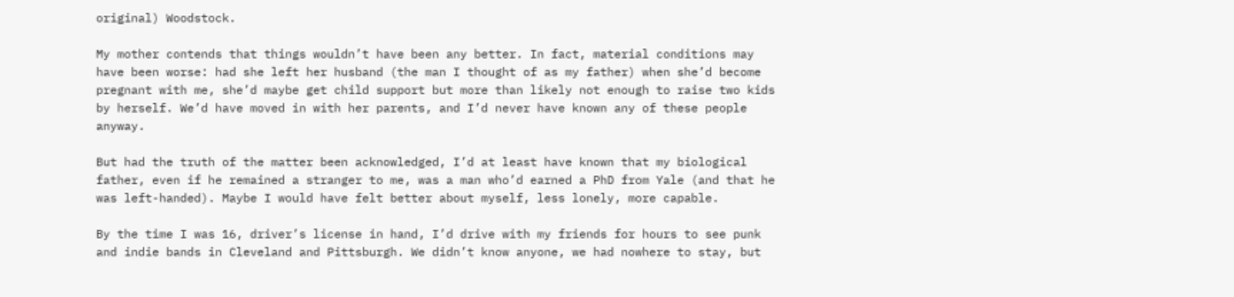original) Woodstock.

My mother contends that things wouldn’t have been any better. In fact, material conditions may have been worse: had she left her husband (the man I thought of as my father) when she’d become pregnant with me, she’d maybe get child support but more than likely not enough to raise two kids by herself. We’d have moved in with her parents, and I’d never have known any of these people anyway.

But had the truth of the matter been acknowledged, I’d at least have known that my biological father, even if he remained a stranger to me, was a man who’d earned a PhD from Yale (and that he was left-handed). Maybe I would have felt better about myself, less lonely, more capable.

By the time I was 16, driver’s license in hand, I’d drive with my friends for hours to see punk and indie bands in Cleveland and Pittsburgh. We didn’t know anyone, we had nowhere to stay, but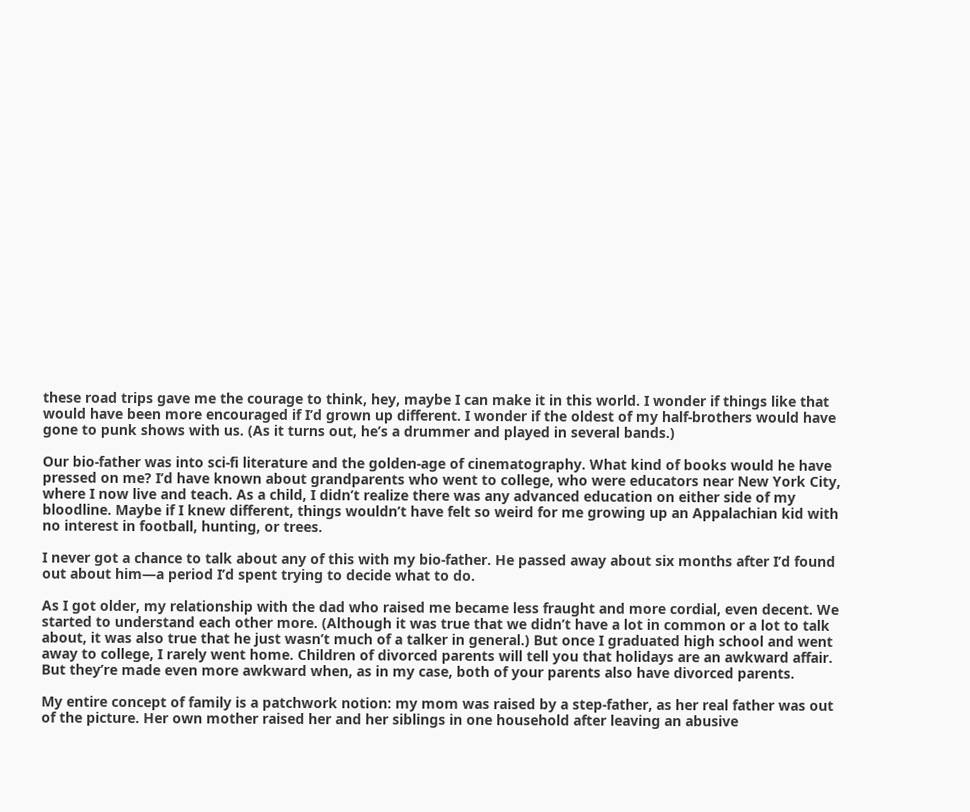these road trips gave me the courage to think, hey, maybe I can make it in this world. I wonder if things like that would have been more encouraged if I’d grown up different. I wonder if the oldest of my half-brothers would have gone to punk shows with us. (As it turns out, he’s a drummer and played in several bands.)

Our bio-father was into sci-fi literature and the golden-age of cinematography. What kind of books would he have pressed on me? I’d have known about grandparents who went to college, who were educators near New York City, where I now live and teach. As a child, I didn’t realize there was any advanced education on either side of my bloodline. Maybe if I knew different, things wouldn’t have felt so weird for me growing up an Appalachian kid with no interest in football, hunting, or trees.

I never got a chance to talk about any of this with my bio-father. He passed away about six months after I’d found out about him—a period I’d spent trying to decide what to do.

As I got older, my relationship with the dad who raised me became less fraught and more cordial, even decent. We started to understand each other more. (Although it was true that we didn’t have a lot in common or a lot to talk about, it was also true that he just wasn’t much of a talker in general.) But once I graduated high school and went away to college, I rarely went home. Children of divorced parents will tell you that holidays are an awkward affair. But they’re made even more awkward when, as in my case, both of your parents also have divorced parents.

My entire concept of family is a patchwork notion: my mom was raised by a step-father, as her real father was out of the picture. Her own mother raised her and her siblings in one household after leaving an abusive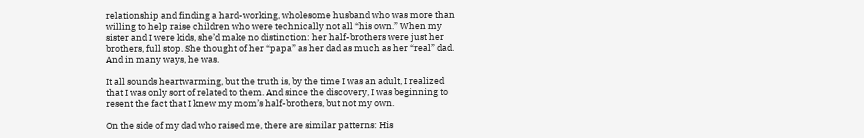relationship and finding a hard-working, wholesome husband who was more than willing to help raise children who were technically not all “his own.” When my sister and I were kids, she’d make no distinction: her half-brothers were just her brothers, full stop. She thought of her “papa” as her dad as much as her “real” dad. And in many ways, he was.

It all sounds heartwarming, but the truth is, by the time I was an adult, I realized that I was only sort of related to them. And since the discovery, I was beginning to resent the fact that I knew my mom’s half-brothers, but not my own.

On the side of my dad who raised me, there are similar patterns: His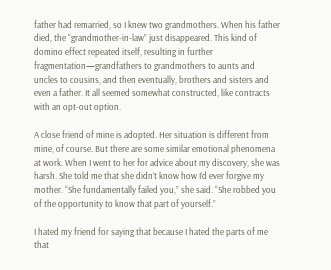father had remarried, so I knew two grandmothers. When his father died, the “grandmother-in-law” just disappeared. This kind of domino effect repeated itself, resulting in further fragmentation—grandfathers to grandmothers to aunts and uncles to cousins, and then eventually, brothers and sisters and even a father. It all seemed somewhat constructed, like contracts with an opt-out option.

A close friend of mine is adopted. Her situation is different from mine, of course. But there are some similar emotional phenomena at work. When I went to her for advice about my discovery, she was harsh. She told me that she didn’t know how I’d ever forgive my mother. “She fundamentally failed you,” she said. “She robbed you of the opportunity to know that part of yourself.”

I hated my friend for saying that because I hated the parts of me that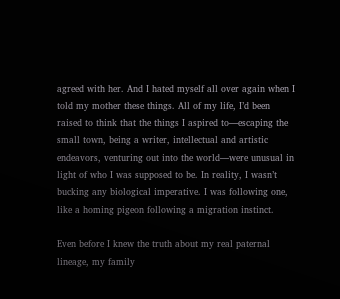agreed with her. And I hated myself all over again when I told my mother these things. All of my life, I’d been raised to think that the things I aspired to—escaping the small town, being a writer, intellectual and artistic endeavors, venturing out into the world—were unusual in light of who I was supposed to be. In reality, I wasn’t bucking any biological imperative. I was following one, like a homing pigeon following a migration instinct.

Even before I knew the truth about my real paternal lineage, my family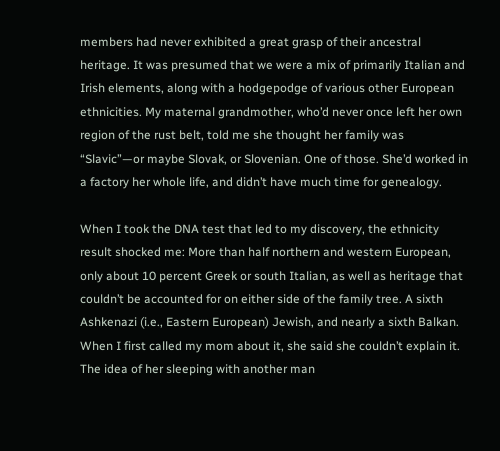members had never exhibited a great grasp of their ancestral heritage. It was presumed that we were a mix of primarily Italian and Irish elements, along with a hodgepodge of various other European ethnicities. My maternal grandmother, who’d never once left her own region of the rust belt, told me she thought her family was “Slavic”—or maybe Slovak, or Slovenian. One of those. She’d worked in a factory her whole life, and didn’t have much time for genealogy.

When I took the DNA test that led to my discovery, the ethnicity result shocked me: More than half northern and western European, only about 10 percent Greek or south Italian, as well as heritage that couldn’t be accounted for on either side of the family tree. A sixth Ashkenazi (i.e., Eastern European) Jewish, and nearly a sixth Balkan. When I first called my mom about it, she said she couldn’t explain it. The idea of her sleeping with another man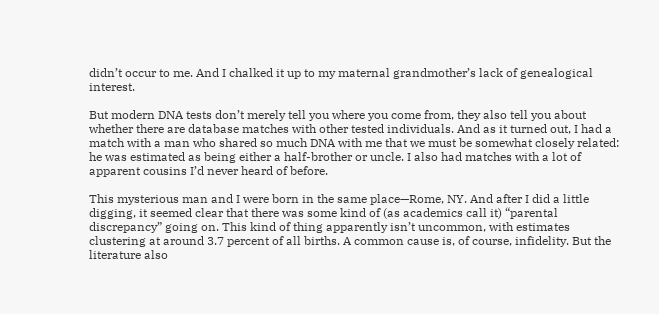didn’t occur to me. And I chalked it up to my maternal grandmother’s lack of genealogical interest.

But modern DNA tests don’t merely tell you where you come from, they also tell you about whether there are database matches with other tested individuals. And as it turned out, I had a match with a man who shared so much DNA with me that we must be somewhat closely related: he was estimated as being either a half-brother or uncle. I also had matches with a lot of apparent cousins I’d never heard of before.

This mysterious man and I were born in the same place—Rome, NY. And after I did a little digging, it seemed clear that there was some kind of (as academics call it) “parental discrepancy” going on. This kind of thing apparently isn’t uncommon, with estimates clustering at around 3.7 percent of all births. A common cause is, of course, infidelity. But the literature also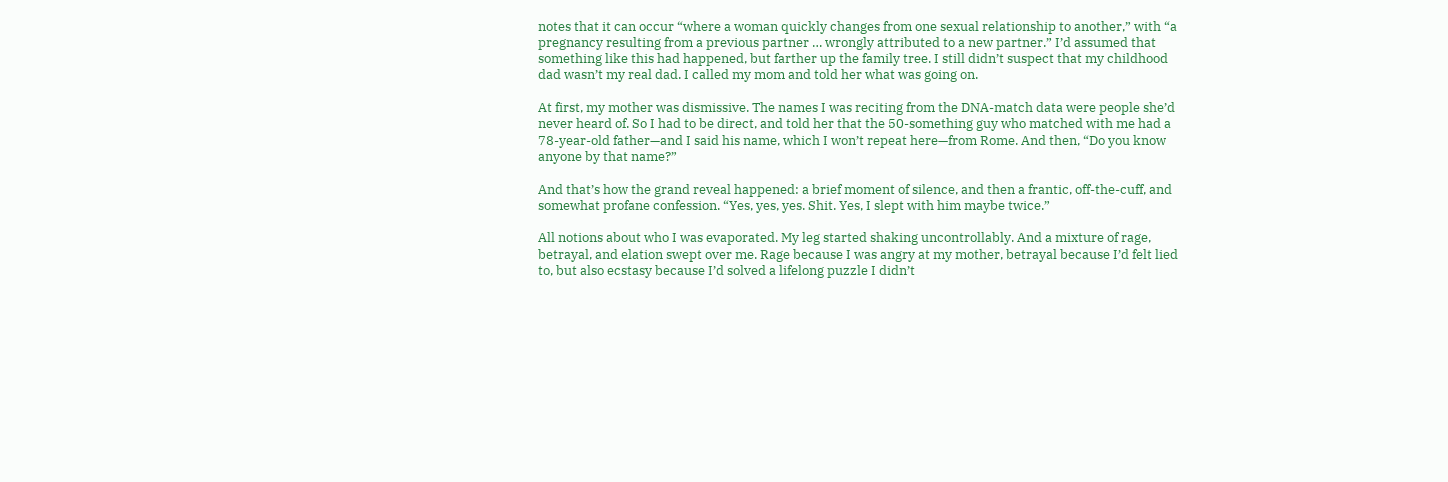notes that it can occur “where a woman quickly changes from one sexual relationship to another,” with “a pregnancy resulting from a previous partner … wrongly attributed to a new partner.” I’d assumed that something like this had happened, but farther up the family tree. I still didn’t suspect that my childhood dad wasn’t my real dad. I called my mom and told her what was going on.

At first, my mother was dismissive. The names I was reciting from the DNA-match data were people she’d never heard of. So I had to be direct, and told her that the 50-something guy who matched with me had a 78-year-old father—and I said his name, which I won’t repeat here—from Rome. And then, “Do you know anyone by that name?”

And that’s how the grand reveal happened: a brief moment of silence, and then a frantic, off-the-cuff, and somewhat profane confession. “Yes, yes, yes. Shit. Yes, I slept with him maybe twice.”

All notions about who I was evaporated. My leg started shaking uncontrollably. And a mixture of rage, betrayal, and elation swept over me. Rage because I was angry at my mother, betrayal because I’d felt lied to, but also ecstasy because I’d solved a lifelong puzzle I didn’t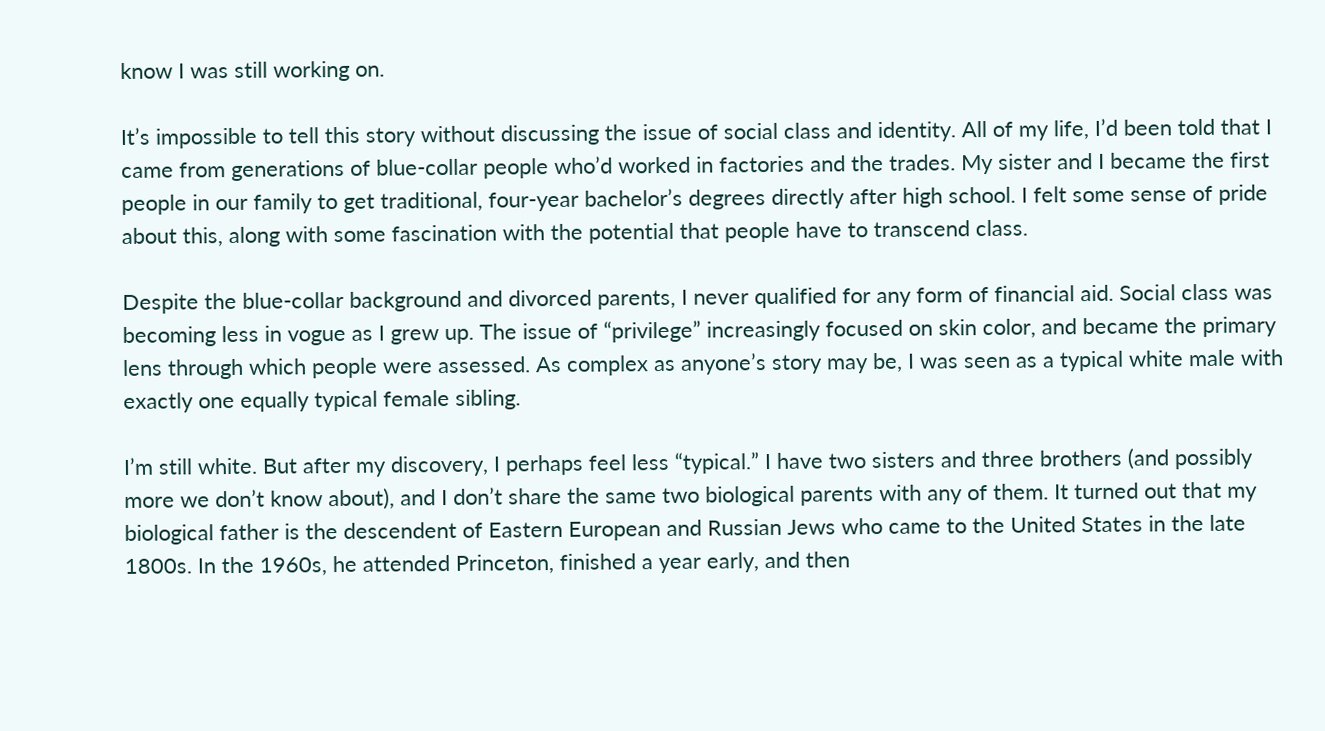know I was still working on.

It’s impossible to tell this story without discussing the issue of social class and identity. All of my life, I’d been told that I came from generations of blue-collar people who’d worked in factories and the trades. My sister and I became the first people in our family to get traditional, four-year bachelor’s degrees directly after high school. I felt some sense of pride about this, along with some fascination with the potential that people have to transcend class.

Despite the blue-collar background and divorced parents, I never qualified for any form of financial aid. Social class was becoming less in vogue as I grew up. The issue of “privilege” increasingly focused on skin color, and became the primary lens through which people were assessed. As complex as anyone’s story may be, I was seen as a typical white male with exactly one equally typical female sibling.

I’m still white. But after my discovery, I perhaps feel less “typical.” I have two sisters and three brothers (and possibly more we don’t know about), and I don’t share the same two biological parents with any of them. It turned out that my biological father is the descendent of Eastern European and Russian Jews who came to the United States in the late 1800s. In the 1960s, he attended Princeton, finished a year early, and then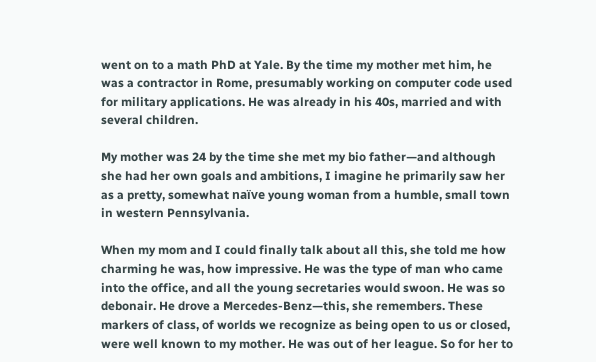went on to a math PhD at Yale. By the time my mother met him, he was a contractor in Rome, presumably working on computer code used for military applications. He was already in his 40s, married and with several children.

My mother was 24 by the time she met my bio father—and although she had her own goals and ambitions, I imagine he primarily saw her as a pretty, somewhat naïve young woman from a humble, small town in western Pennsylvania.

When my mom and I could finally talk about all this, she told me how charming he was, how impressive. He was the type of man who came into the office, and all the young secretaries would swoon. He was so debonair. He drove a Mercedes-Benz—this, she remembers. These markers of class, of worlds we recognize as being open to us or closed, were well known to my mother. He was out of her league. So for her to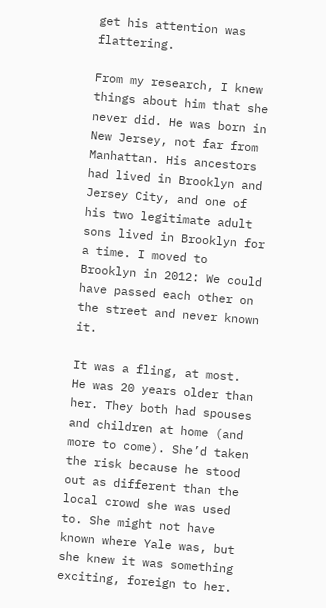get his attention was flattering.

From my research, I knew things about him that she never did. He was born in New Jersey, not far from Manhattan. His ancestors had lived in Brooklyn and Jersey City, and one of his two legitimate adult sons lived in Brooklyn for a time. I moved to Brooklyn in 2012: We could have passed each other on the street and never known it.

It was a fling, at most. He was 20 years older than her. They both had spouses and children at home (and more to come). She’d taken the risk because he stood out as different than the local crowd she was used to. She might not have known where Yale was, but she knew it was something exciting, foreign to her.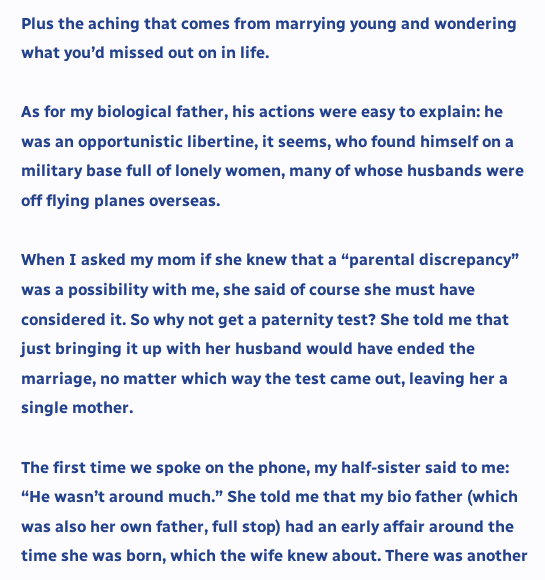Plus the aching that comes from marrying young and wondering what you’d missed out on in life.

As for my biological father, his actions were easy to explain: he was an opportunistic libertine, it seems, who found himself on a military base full of lonely women, many of whose husbands were off flying planes overseas.

When I asked my mom if she knew that a “parental discrepancy” was a possibility with me, she said of course she must have considered it. So why not get a paternity test? She told me that just bringing it up with her husband would have ended the marriage, no matter which way the test came out, leaving her a single mother.

The first time we spoke on the phone, my half-sister said to me: “He wasn’t around much.” She told me that my bio father (which was also her own father, full stop) had an early affair around the time she was born, which the wife knew about. There was another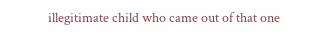illegitimate child who came out of that one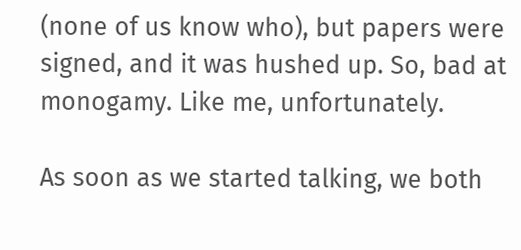(none of us know who), but papers were signed, and it was hushed up. So, bad at monogamy. Like me, unfortunately.

As soon as we started talking, we both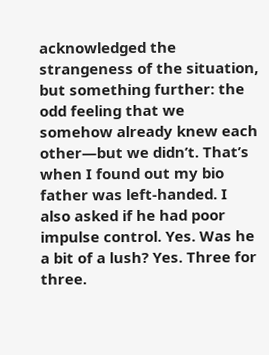acknowledged the strangeness of the situation, but something further: the odd feeling that we somehow already knew each other—but we didn’t. That’s when I found out my bio father was left-handed. I also asked if he had poor impulse control. Yes. Was he a bit of a lush? Yes. Three for three.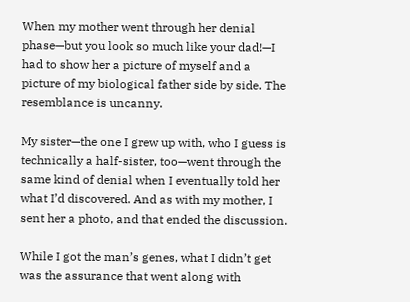When my mother went through her denial phase—but you look so much like your dad!—I had to show her a picture of myself and a picture of my biological father side by side. The resemblance is uncanny.

My sister—the one I grew up with, who I guess is technically a half-sister, too—went through the same kind of denial when I eventually told her what I’d discovered. And as with my mother, I sent her a photo, and that ended the discussion.

While I got the man’s genes, what I didn’t get was the assurance that went along with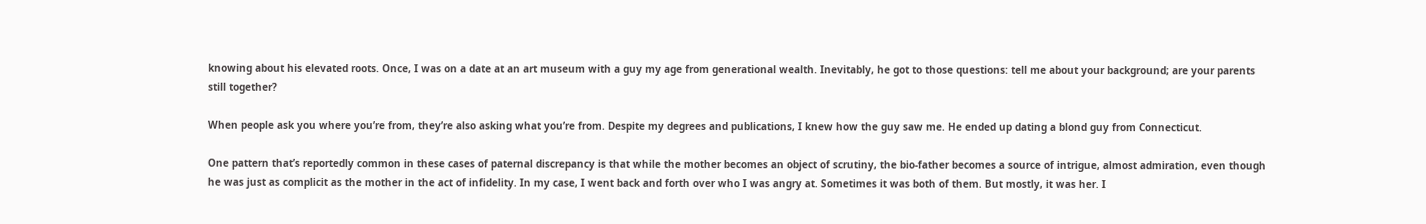knowing about his elevated roots. Once, I was on a date at an art museum with a guy my age from generational wealth. Inevitably, he got to those questions: tell me about your background; are your parents still together?

When people ask you where you’re from, they’re also asking what you’re from. Despite my degrees and publications, I knew how the guy saw me. He ended up dating a blond guy from Connecticut.

One pattern that’s reportedly common in these cases of paternal discrepancy is that while the mother becomes an object of scrutiny, the bio-father becomes a source of intrigue, almost admiration, even though he was just as complicit as the mother in the act of infidelity. In my case, I went back and forth over who I was angry at. Sometimes it was both of them. But mostly, it was her. I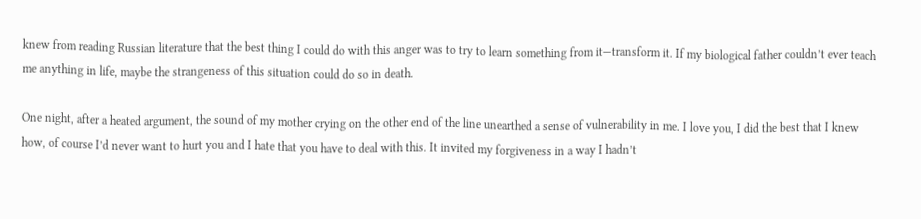knew from reading Russian literature that the best thing I could do with this anger was to try to learn something from it—transform it. If my biological father couldn’t ever teach me anything in life, maybe the strangeness of this situation could do so in death.

One night, after a heated argument, the sound of my mother crying on the other end of the line unearthed a sense of vulnerability in me. I love you, I did the best that I knew how, of course I’d never want to hurt you and I hate that you have to deal with this. It invited my forgiveness in a way I hadn’t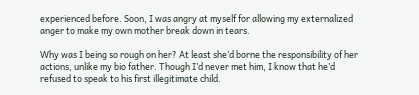experienced before. Soon, I was angry at myself for allowing my externalized anger to make my own mother break down in tears.

Why was I being so rough on her? At least she’d borne the responsibility of her actions, unlike my bio father. Though I’d never met him, I know that he’d refused to speak to his first illegitimate child.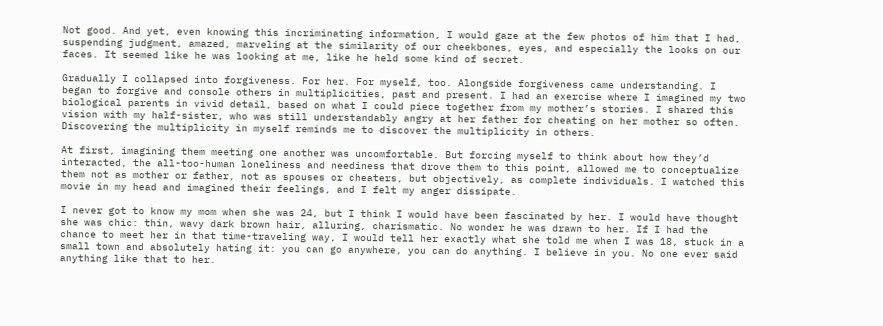Not good. And yet, even knowing this incriminating information, I would gaze at the few photos of him that I had, suspending judgment, amazed, marveling at the similarity of our cheekbones, eyes, and especially the looks on our faces. It seemed like he was looking at me, like he held some kind of secret.

Gradually I collapsed into forgiveness. For her. For myself, too. Alongside forgiveness came understanding. I began to forgive and console others in multiplicities, past and present. I had an exercise where I imagined my two biological parents in vivid detail, based on what I could piece together from my mother’s stories. I shared this vision with my half-sister, who was still understandably angry at her father for cheating on her mother so often. Discovering the multiplicity in myself reminds me to discover the multiplicity in others.

At first, imagining them meeting one another was uncomfortable. But forcing myself to think about how they’d interacted, the all-too-human loneliness and neediness that drove them to this point, allowed me to conceptualize them not as mother or father, not as spouses or cheaters, but objectively, as complete individuals. I watched this movie in my head and imagined their feelings, and I felt my anger dissipate.

I never got to know my mom when she was 24, but I think I would have been fascinated by her. I would have thought she was chic: thin, wavy dark brown hair, alluring, charismatic. No wonder he was drawn to her. If I had the chance to meet her in that time-traveling way, I would tell her exactly what she told me when I was 18, stuck in a small town and absolutely hating it: you can go anywhere, you can do anything. I believe in you. No one ever said anything like that to her.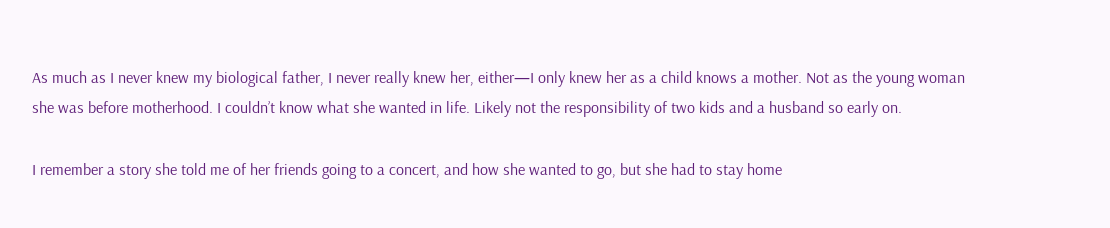As much as I never knew my biological father, I never really knew her, either—I only knew her as a child knows a mother. Not as the young woman she was before motherhood. I couldn’t know what she wanted in life. Likely not the responsibility of two kids and a husband so early on.

I remember a story she told me of her friends going to a concert, and how she wanted to go, but she had to stay home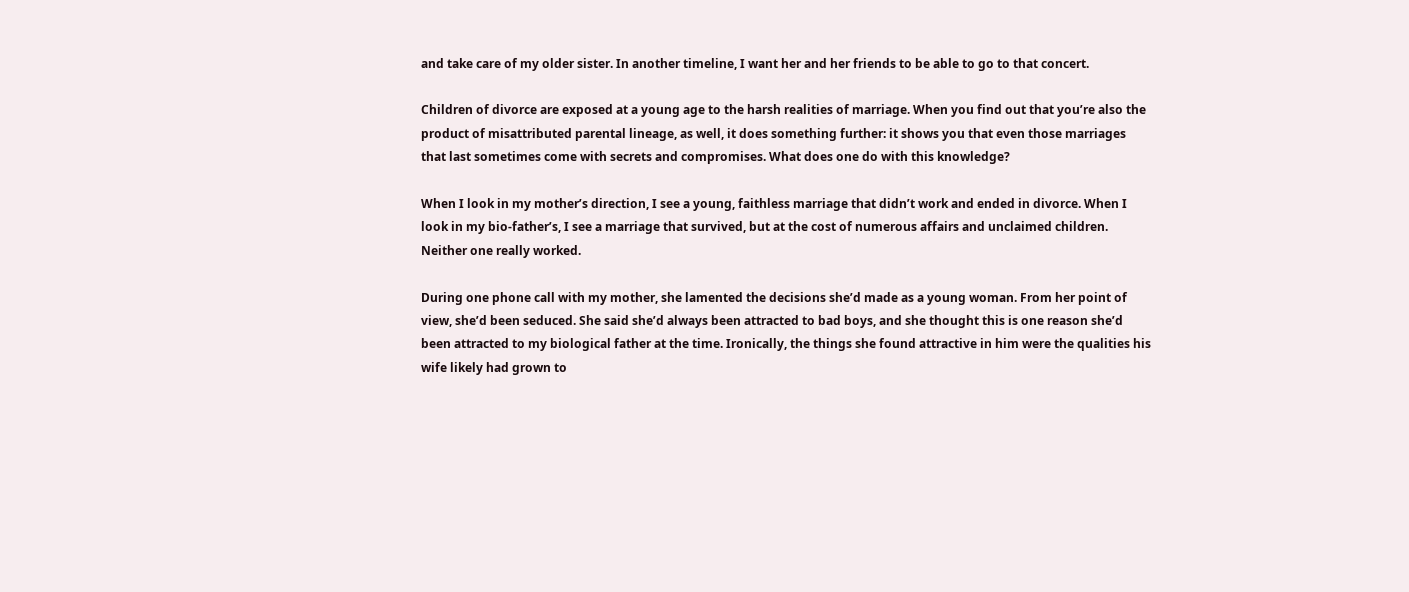and take care of my older sister. In another timeline, I want her and her friends to be able to go to that concert.

Children of divorce are exposed at a young age to the harsh realities of marriage. When you find out that you’re also the product of misattributed parental lineage, as well, it does something further: it shows you that even those marriages that last sometimes come with secrets and compromises. What does one do with this knowledge?

When I look in my mother’s direction, I see a young, faithless marriage that didn’t work and ended in divorce. When I look in my bio-father’s, I see a marriage that survived, but at the cost of numerous affairs and unclaimed children. Neither one really worked.

During one phone call with my mother, she lamented the decisions she’d made as a young woman. From her point of view, she’d been seduced. She said she’d always been attracted to bad boys, and she thought this is one reason she’d been attracted to my biological father at the time. Ironically, the things she found attractive in him were the qualities his wife likely had grown to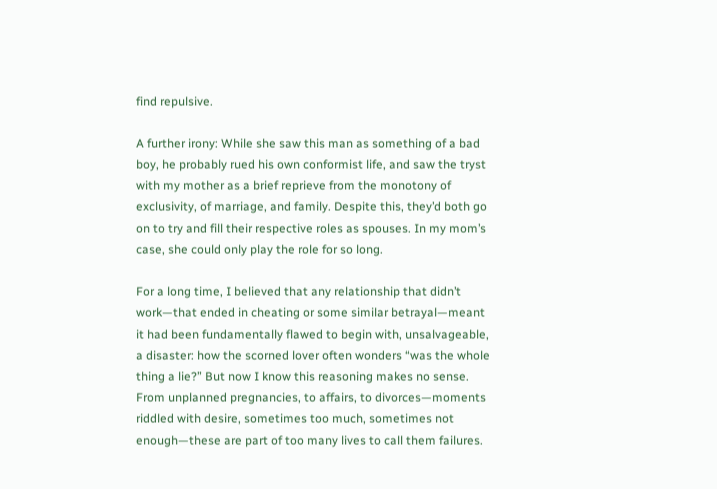find repulsive.

A further irony: While she saw this man as something of a bad boy, he probably rued his own conformist life, and saw the tryst with my mother as a brief reprieve from the monotony of exclusivity, of marriage, and family. Despite this, they’d both go on to try and fill their respective roles as spouses. In my mom’s case, she could only play the role for so long.

For a long time, I believed that any relationship that didn’t work—that ended in cheating or some similar betrayal—meant it had been fundamentally flawed to begin with, unsalvageable, a disaster: how the scorned lover often wonders “was the whole thing a lie?” But now I know this reasoning makes no sense. From unplanned pregnancies, to affairs, to divorces—moments riddled with desire, sometimes too much, sometimes not enough—these are part of too many lives to call them failures.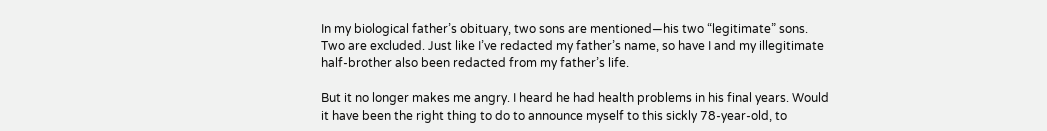In my biological father’s obituary, two sons are mentioned—his two “legitimate” sons. Two are excluded. Just like I’ve redacted my father’s name, so have I and my illegitimate half-brother also been redacted from my father’s life.

But it no longer makes me angry. I heard he had health problems in his final years. Would it have been the right thing to do to announce myself to this sickly 78-year-old, to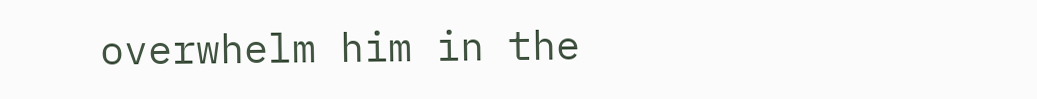overwhelm him in the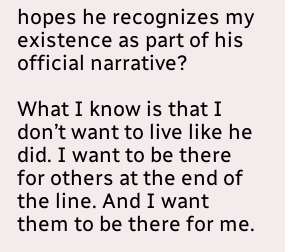hopes he recognizes my existence as part of his official narrative?

What I know is that I don’t want to live like he did. I want to be there for others at the end of the line. And I want them to be there for me.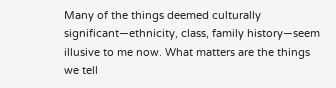Many of the things deemed culturally significant—ethnicity, class, family history—seem illusive to me now. What matters are the things we tell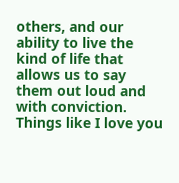others, and our ability to live the kind of life that allows us to say them out loud and with conviction. Things like I love you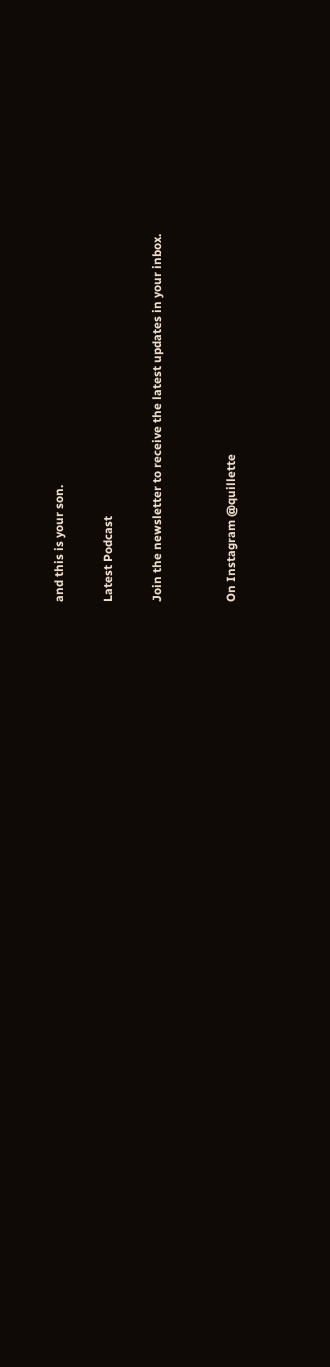and this is your son.

Latest Podcast

Join the newsletter to receive the latest updates in your inbox.


On Instagram @quillette